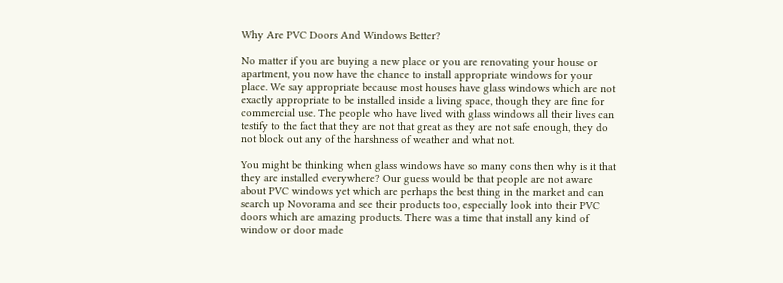Why Are PVC Doors And Windows Better?

No matter if you are buying a new place or you are renovating your house or apartment, you now have the chance to install appropriate windows for your place. We say appropriate because most houses have glass windows which are not exactly appropriate to be installed inside a living space, though they are fine for commercial use. The people who have lived with glass windows all their lives can testify to the fact that they are not that great as they are not safe enough, they do not block out any of the harshness of weather and what not.

You might be thinking when glass windows have so many cons then why is it that they are installed everywhere? Our guess would be that people are not aware about PVC windows yet which are perhaps the best thing in the market and can search up Novorama and see their products too, especially look into their PVC doors which are amazing products. There was a time that install any kind of window or door made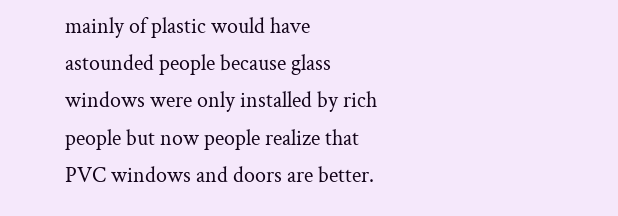mainly of plastic would have astounded people because glass windows were only installed by rich people but now people realize that PVC windows and doors are better.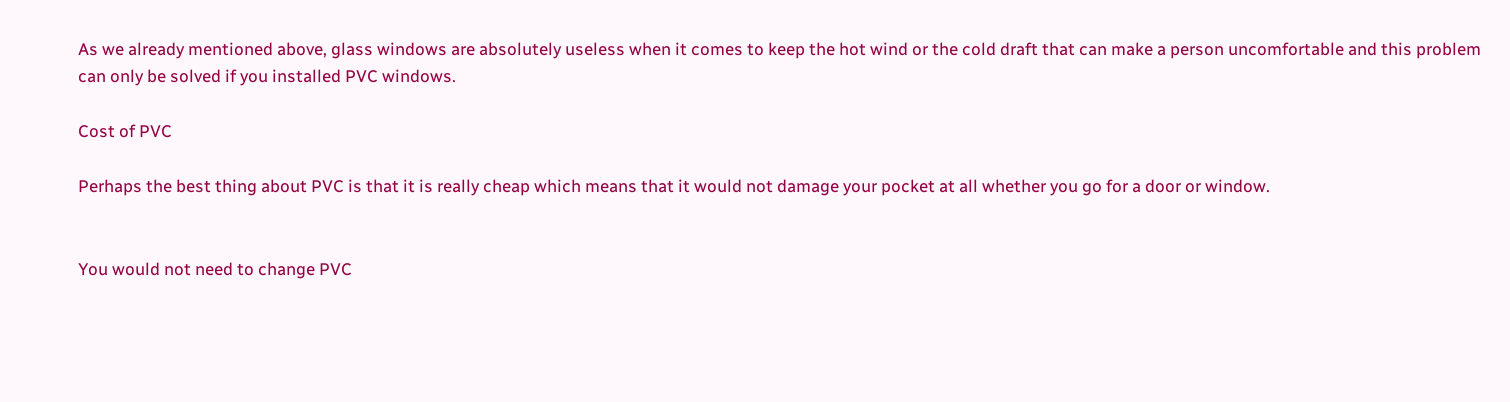As we already mentioned above, glass windows are absolutely useless when it comes to keep the hot wind or the cold draft that can make a person uncomfortable and this problem can only be solved if you installed PVC windows.

Cost of PVC

Perhaps the best thing about PVC is that it is really cheap which means that it would not damage your pocket at all whether you go for a door or window.


You would not need to change PVC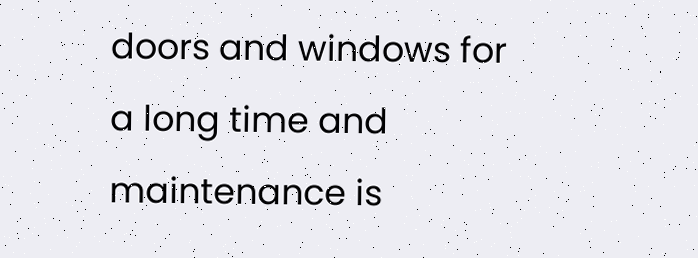doors and windows for a long time and maintenance is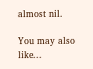almost nil.

You may also like...